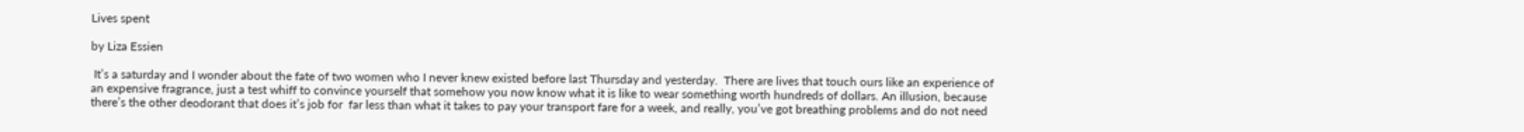Lives spent

by Liza Essien

 It’s a saturday and I wonder about the fate of two women who I never knew existed before last Thursday and yesterday.  There are lives that touch ours like an experience of an expensive fragrance, just a test whiff to convince yourself that somehow you now know what it is like to wear something worth hundreds of dollars. An illusion, because there’s the other deodorant that does it’s job for  far less than what it takes to pay your transport fare for a week, and really, you’ve got breathing problems and do not need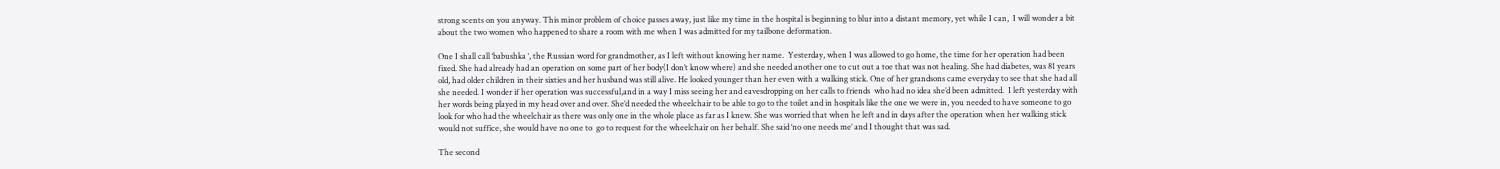strong scents on you anyway. This minor problem of choice passes away, just like my time in the hospital is beginning to blur into a distant memory, yet while I can,  I will wonder a bit about the two women who happened to share a room with me when I was admitted for my tailbone deformation.

One I shall call ‘babushka ‘, the Russian word for grandmother, as I left without knowing her name.  Yesterday, when I was allowed to go home, the time for her operation had been fixed. She had already had an operation on some part of her body(I don’t know where) and she needed another one to cut out a toe that was not healing. She had diabetes, was 81 years old, had older children in their sixties and her husband was still alive. He looked younger than her even with a walking stick. One of her grandsons came everyday to see that she had all she needed. I wonder if her operation was successful,and in a way I miss seeing her and eavesdropping on her calls to friends  who had no idea she’d been admitted.  I left yesterday with her words being played in my head over and over. She’d needed the wheelchair to be able to go to the toilet and in hospitals like the one we were in, you needed to have someone to go look for who had the wheelchair as there was only one in the whole place as far as I knew. She was worried that when he left and in days after the operation when her walking stick would not suffice, she would have no one to  go to request for the wheelchair on her behalf. She said ‘no one needs me’ and I thought that was sad.

The second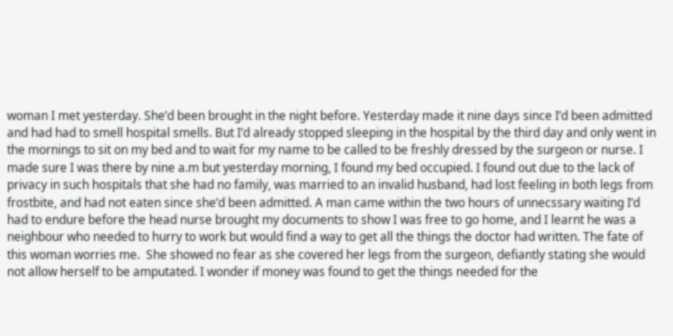woman I met yesterday. She’d been brought in the night before. Yesterday made it nine days since I’d been admitted and had had to smell hospital smells. But I’d already stopped sleeping in the hospital by the third day and only went in the mornings to sit on my bed and to wait for my name to be called to be freshly dressed by the surgeon or nurse. I made sure I was there by nine a.m but yesterday morning, I found my bed occupied. I found out due to the lack of privacy in such hospitals that she had no family, was married to an invalid husband, had lost feeling in both legs from frostbite, and had not eaten since she’d been admitted. A man came within the two hours of unnecssary waiting I’d had to endure before the head nurse brought my documents to show I was free to go home, and I learnt he was a neighbour who needed to hurry to work but would find a way to get all the things the doctor had written. The fate of this woman worries me.  She showed no fear as she covered her legs from the surgeon, defiantly stating she would not allow herself to be amputated. I wonder if money was found to get the things needed for the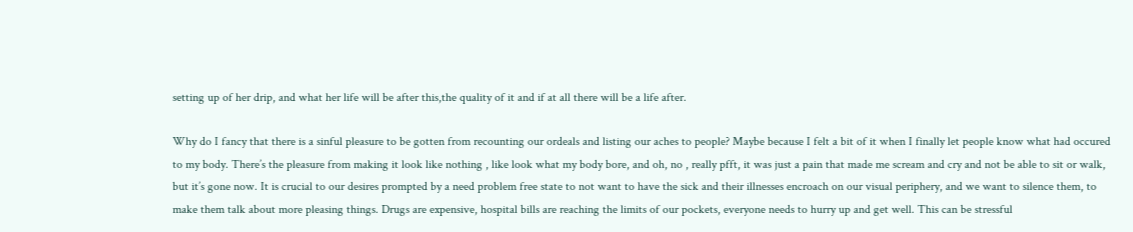setting up of her drip, and what her life will be after this,the quality of it and if at all there will be a life after.

Why do I fancy that there is a sinful pleasure to be gotten from recounting our ordeals and listing our aches to people? Maybe because I felt a bit of it when I finally let people know what had occured to my body. There’s the pleasure from making it look like nothing , like look what my body bore, and oh, no , really pfft, it was just a pain that made me scream and cry and not be able to sit or walk, but it’s gone now. It is crucial to our desires prompted by a need problem free state to not want to have the sick and their illnesses encroach on our visual periphery, and we want to silence them, to make them talk about more pleasing things. Drugs are expensive, hospital bills are reaching the limits of our pockets, everyone needs to hurry up and get well. This can be stressful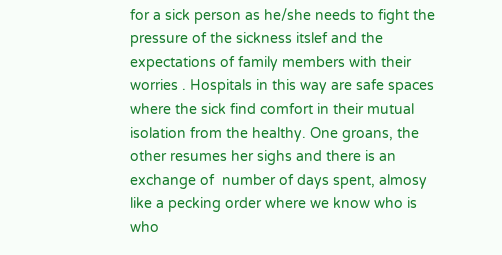for a sick person as he/she needs to fight the pressure of the sickness itslef and the expectations of family members with their worries . Hospitals in this way are safe spaces where the sick find comfort in their mutual isolation from the healthy. One groans, the other resumes her sighs and there is an exchange of  number of days spent, almosy like a pecking order where we know who is who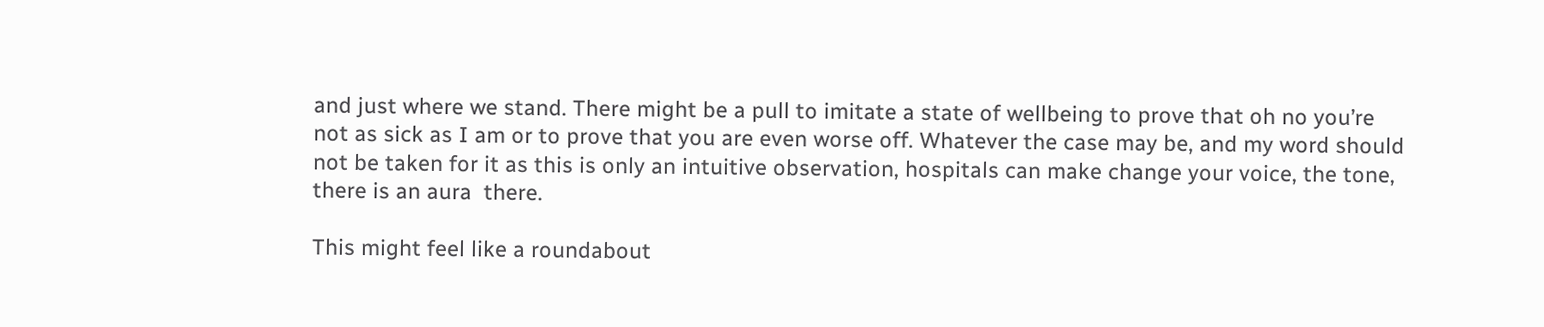and just where we stand. There might be a pull to imitate a state of wellbeing to prove that oh no you’re not as sick as I am or to prove that you are even worse off. Whatever the case may be, and my word should not be taken for it as this is only an intuitive observation, hospitals can make change your voice, the tone, there is an aura  there.

This might feel like a roundabout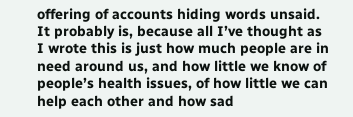offering of accounts hiding words unsaid. It probably is, because all I’ve thought as I wrote this is just how much people are in need around us, and how little we know of people’s health issues, of how little we can help each other and how sad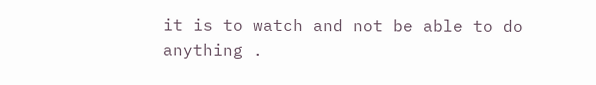it is to watch and not be able to do anything .